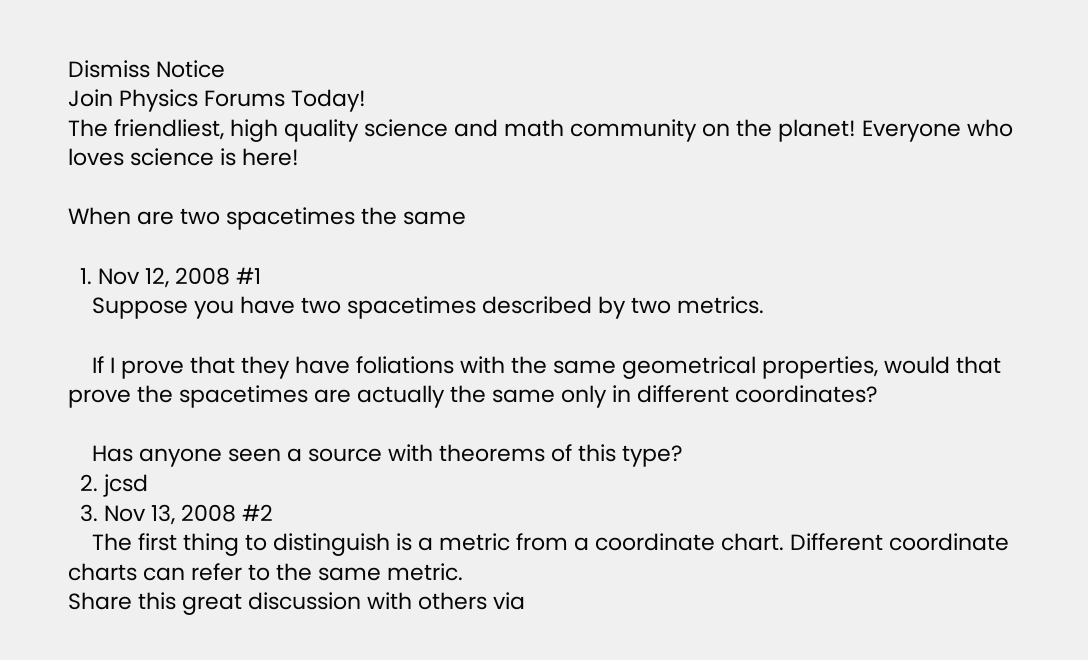Dismiss Notice
Join Physics Forums Today!
The friendliest, high quality science and math community on the planet! Everyone who loves science is here!

When are two spacetimes the same

  1. Nov 12, 2008 #1
    Suppose you have two spacetimes described by two metrics.

    If I prove that they have foliations with the same geometrical properties, would that prove the spacetimes are actually the same only in different coordinates?

    Has anyone seen a source with theorems of this type?
  2. jcsd
  3. Nov 13, 2008 #2
    The first thing to distinguish is a metric from a coordinate chart. Different coordinate charts can refer to the same metric.
Share this great discussion with others via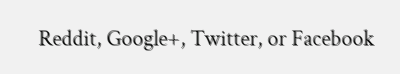Reddit, Google+, Twitter, or Facebook